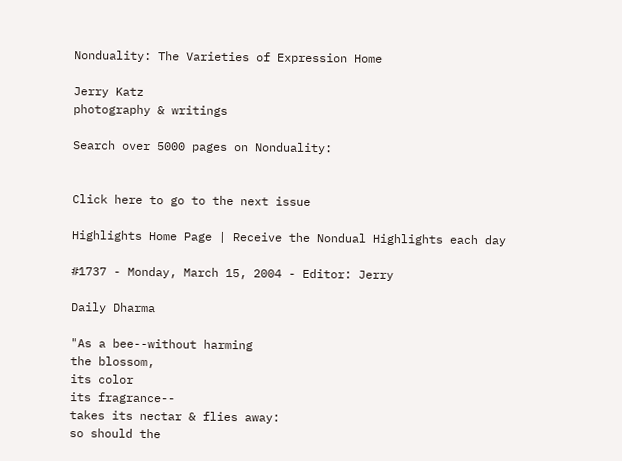Nonduality: The Varieties of Expression Home

Jerry Katz
photography & writings

Search over 5000 pages on Nonduality:


Click here to go to the next issue

Highlights Home Page | Receive the Nondual Highlights each day

#1737 - Monday, March 15, 2004 - Editor: Jerry

Daily Dharma

"As a bee--without harming
the blossom,
its color
its fragrance--
takes its nectar & flies away:
so should the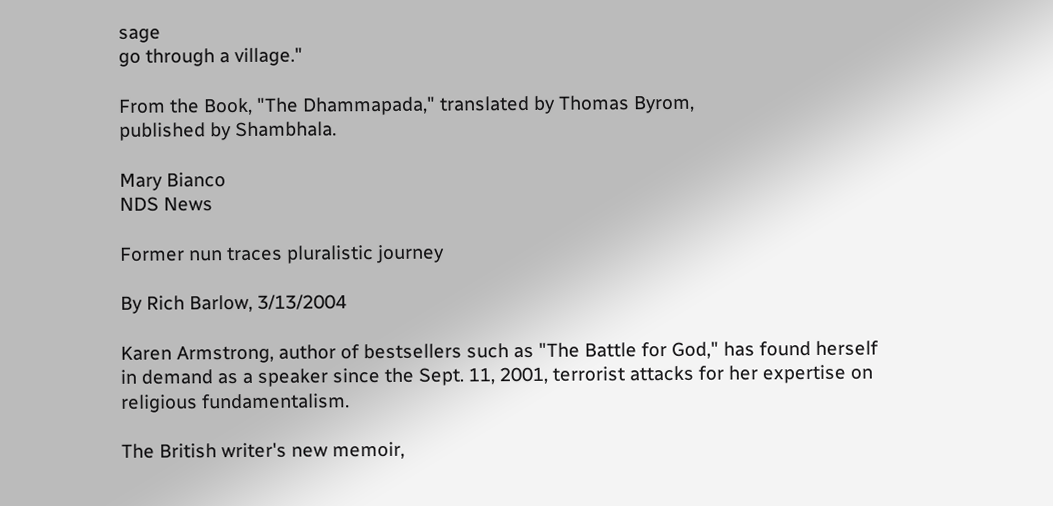sage
go through a village."

From the Book, "The Dhammapada," translated by Thomas Byrom,
published by Shambhala.

Mary Bianco
NDS News

Former nun traces pluralistic journey

By Rich Barlow, 3/13/2004

Karen Armstrong, author of bestsellers such as "The Battle for God," has found herself in demand as a speaker since the Sept. 11, 2001, terrorist attacks for her expertise on religious fundamentalism.

The British writer's new memoir,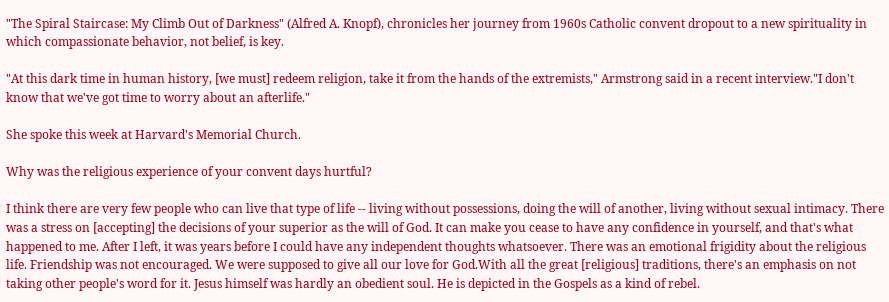"The Spiral Staircase: My Climb Out of Darkness" (Alfred A. Knopf), chronicles her journey from 1960s Catholic convent dropout to a new spirituality in which compassionate behavior, not belief, is key.

"At this dark time in human history, [we must] redeem religion, take it from the hands of the extremists," Armstrong said in a recent interview."I don't know that we've got time to worry about an afterlife."

She spoke this week at Harvard's Memorial Church.

Why was the religious experience of your convent days hurtful?

I think there are very few people who can live that type of life -- living without possessions, doing the will of another, living without sexual intimacy. There was a stress on [accepting] the decisions of your superior as the will of God. It can make you cease to have any confidence in yourself, and that's what happened to me. After I left, it was years before I could have any independent thoughts whatsoever. There was an emotional frigidity about the religious life. Friendship was not encouraged. We were supposed to give all our love for God.With all the great [religious] traditions, there's an emphasis on not taking other people's word for it. Jesus himself was hardly an obedient soul. He is depicted in the Gospels as a kind of rebel.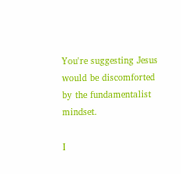You're suggesting Jesus would be discomforted by the fundamentalist mindset.

I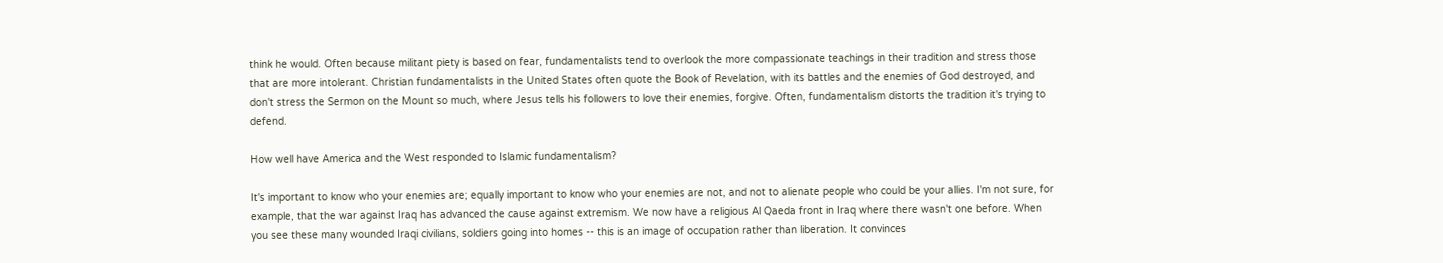think he would. Often because militant piety is based on fear, fundamentalists tend to overlook the more compassionate teachings in their tradition and stress those that are more intolerant. Christian fundamentalists in the United States often quote the Book of Revelation, with its battles and the enemies of God destroyed, and don't stress the Sermon on the Mount so much, where Jesus tells his followers to love their enemies, forgive. Often, fundamentalism distorts the tradition it's trying to defend.

How well have America and the West responded to Islamic fundamentalism?

It's important to know who your enemies are; equally important to know who your enemies are not, and not to alienate people who could be your allies. I'm not sure, for example, that the war against Iraq has advanced the cause against extremism. We now have a religious Al Qaeda front in Iraq where there wasn't one before. When you see these many wounded Iraqi civilians, soldiers going into homes -- this is an image of occupation rather than liberation. It convinces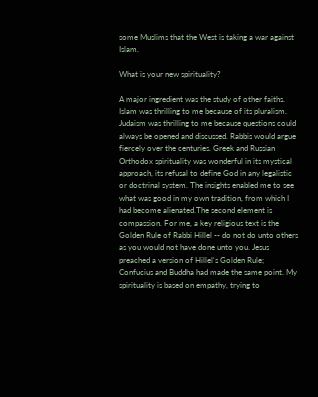some Muslims that the West is taking a war against Islam.

What is your new spirituality?

A major ingredient was the study of other faiths. Islam was thrilling to me because of its pluralism. Judaism was thrilling to me because questions could always be opened and discussed. Rabbis would argue fiercely over the centuries. Greek and Russian Orthodox spirituality was wonderful in its mystical approach, its refusal to define God in any legalistic or doctrinal system. The insights enabled me to see what was good in my own tradition, from which I had become alienated.The second element is compassion. For me, a key religious text is the Golden Rule of Rabbi Hillel -- do not do unto others as you would not have done unto you. Jesus preached a version of Hillel's Golden Rule; Confucius and Buddha had made the same point. My spirituality is based on empathy, trying to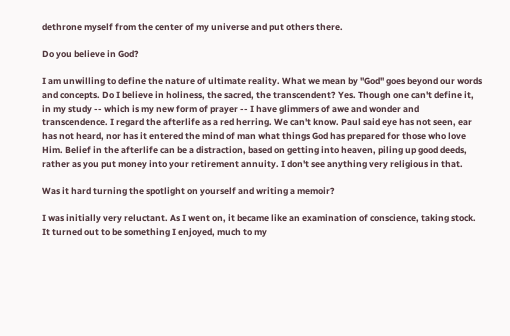dethrone myself from the center of my universe and put others there.

Do you believe in God?

I am unwilling to define the nature of ultimate reality. What we mean by "God" goes beyond our words and concepts. Do I believe in holiness, the sacred, the transcendent? Yes. Though one can't define it, in my study -- which is my new form of prayer -- I have glimmers of awe and wonder and transcendence. I regard the afterlife as a red herring. We can't know. Paul said eye has not seen, ear has not heard, nor has it entered the mind of man what things God has prepared for those who love Him. Belief in the afterlife can be a distraction, based on getting into heaven, piling up good deeds, rather as you put money into your retirement annuity. I don't see anything very religious in that.

Was it hard turning the spotlight on yourself and writing a memoir?

I was initially very reluctant. As I went on, it became like an examination of conscience, taking stock. It turned out to be something I enjoyed, much to my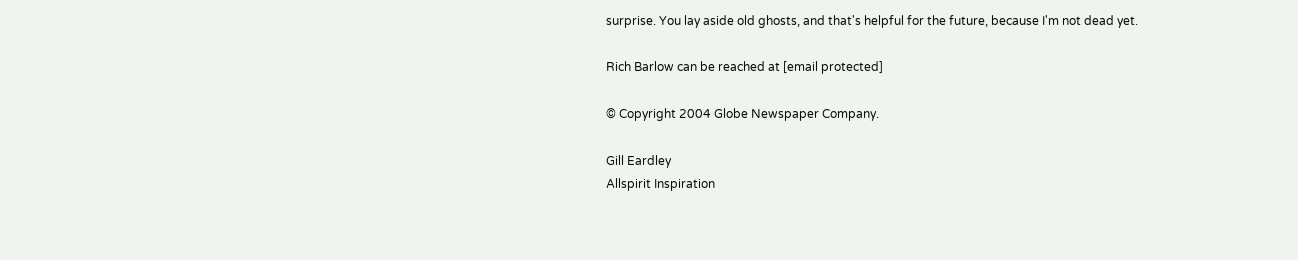surprise. You lay aside old ghosts, and that's helpful for the future, because I'm not dead yet.

Rich Barlow can be reached at [email protected]

© Copyright 2004 Globe Newspaper Company.

Gill Eardley
Allspirit Inspiration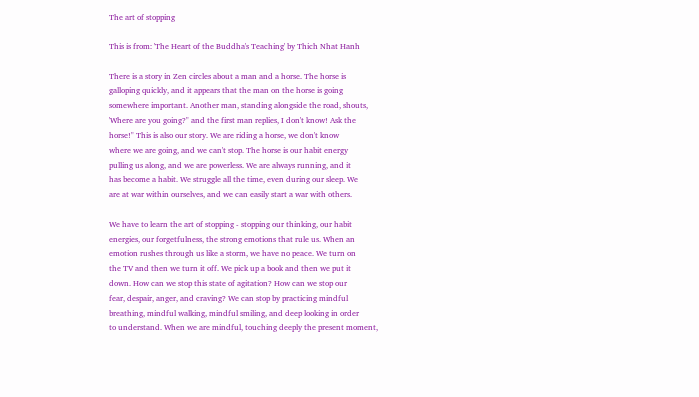The art of stopping

This is from: 'The Heart of the Buddha's Teaching' by Thich Nhat Hanh

There is a story in Zen circles about a man and a horse. The horse is
galloping quickly, and it appears that the man on the horse is going
somewhere important. Another man, standing alongside the road, shouts,
'Where are you going?" and the first man replies, I don't know! Ask the
horse!" This is also our story. We are riding a horse, we don't know
where we are going, and we can't stop. The horse is our habit energy
pulling us along, and we are powerless. We are always running, and it
has become a habit. We struggle all the time, even during our sleep. We
are at war within ourselves, and we can easily start a war with others.

We have to learn the art of stopping - stopping our thinking, our habit
energies, our forgetfulness, the strong emotions that rule us. When an
emotion rushes through us like a storm, we have no peace. We turn on
the TV and then we turn it off. We pick up a book and then we put it
down. How can we stop this state of agitation? How can we stop our
fear, despair, anger, and craving? We can stop by practicing mindful
breathing, mindful walking, mindful smiling, and deep looking in order
to understand. When we are mindful, touching deeply the present moment,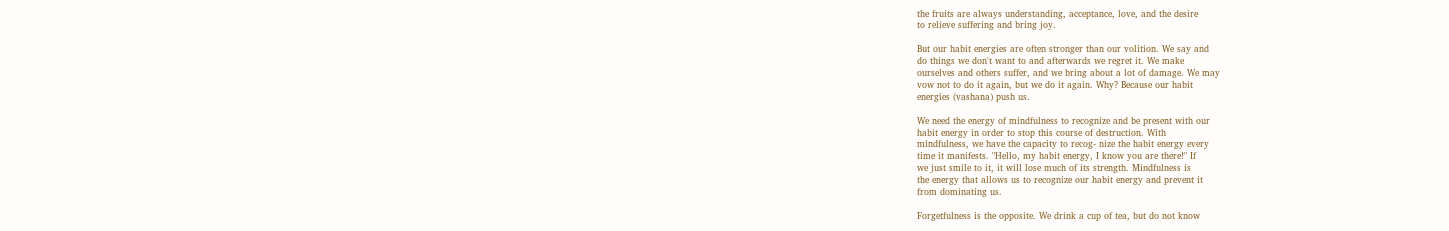the fruits are always understanding, acceptance, love, and the desire
to relieve suffering and bring joy.

But our habit energies are often stronger than our volition. We say and
do things we don't want to and afterwards we regret it. We make
ourselves and others suffer, and we bring about a lot of damage. We may
vow not to do it again, but we do it again. Why? Because our habit
energies (vashana) push us.

We need the energy of mindfulness to recognize and be present with our
habit energy in order to stop this course of destruction. With
mindfulness, we have the capacity to recog- nize the habit energy every
time it manifests. "Hello, my habit energy, I know you are there!" If
we just smile to it, it will lose much of its strength. Mindfulness is
the energy that allows us to recognize our habit energy and prevent it
from dominating us.

Forgetfulness is the opposite. We drink a cup of tea, but do not know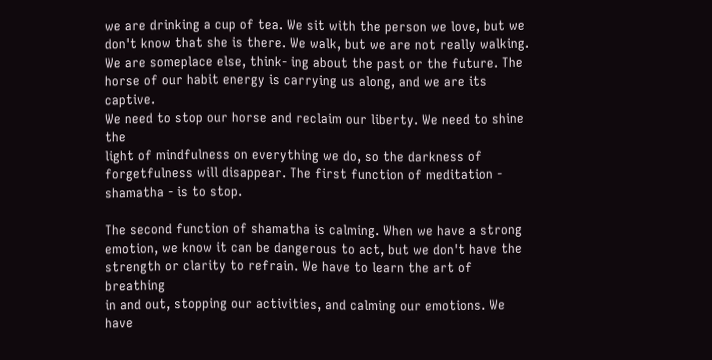we are drinking a cup of tea. We sit with the person we love, but we
don't know that she is there. We walk, but we are not really walking.
We are someplace else, think- ing about the past or the future. The
horse of our habit energy is carrying us along, and we are its captive.
We need to stop our horse and reclaim our liberty. We need to shine the
light of mindfulness on everything we do, so the darkness of
forgetfulness will disappear. The first function of meditation -
shamatha - is to stop.

The second function of shamatha is calming. When we have a strong
emotion, we know it can be dangerous to act, but we don't have the
strength or clarity to refrain. We have to learn the art of breathing
in and out, stopping our activities, and calming our emotions. We have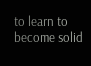to learn to become solid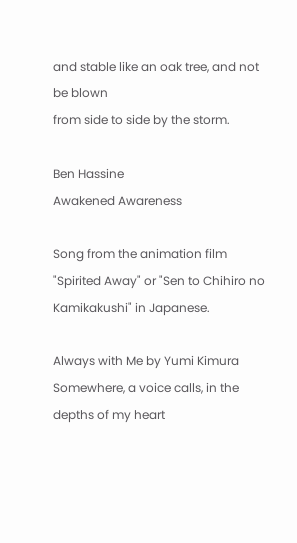and stable like an oak tree, and not be blown
from side to side by the storm.

Ben Hassine
Awakened Awareness

Song from the animation film "Spirited Away" or "Sen to Chihiro no Kamikakushi" in Japanese.

Always with Me by Yumi Kimura
Somewhere, a voice calls, in the depths of my heart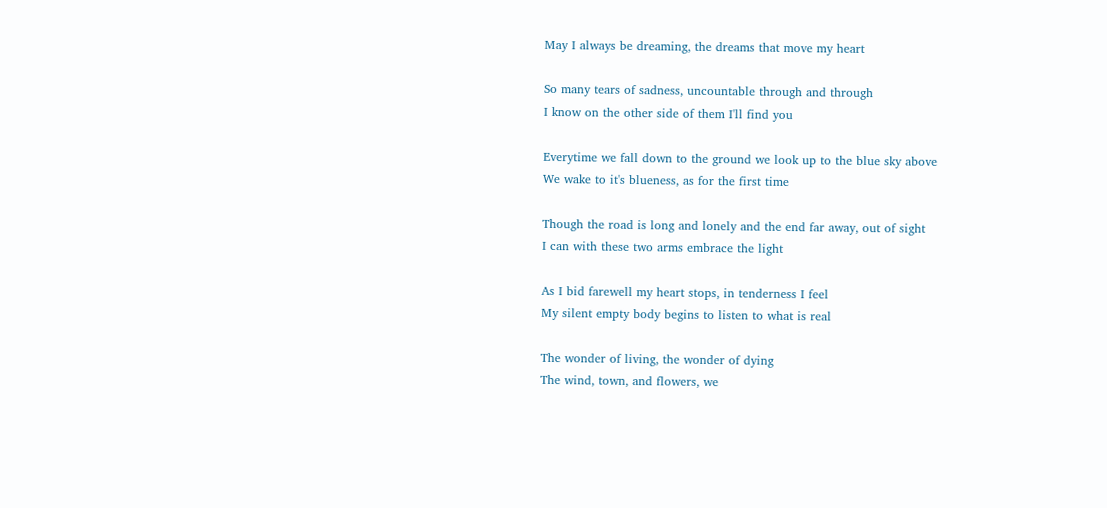May I always be dreaming, the dreams that move my heart

So many tears of sadness, uncountable through and through
I know on the other side of them I'll find you

Everytime we fall down to the ground we look up to the blue sky above
We wake to it's blueness, as for the first time

Though the road is long and lonely and the end far away, out of sight
I can with these two arms embrace the light

As I bid farewell my heart stops, in tenderness I feel
My silent empty body begins to listen to what is real

The wonder of living, the wonder of dying
The wind, town, and flowers, we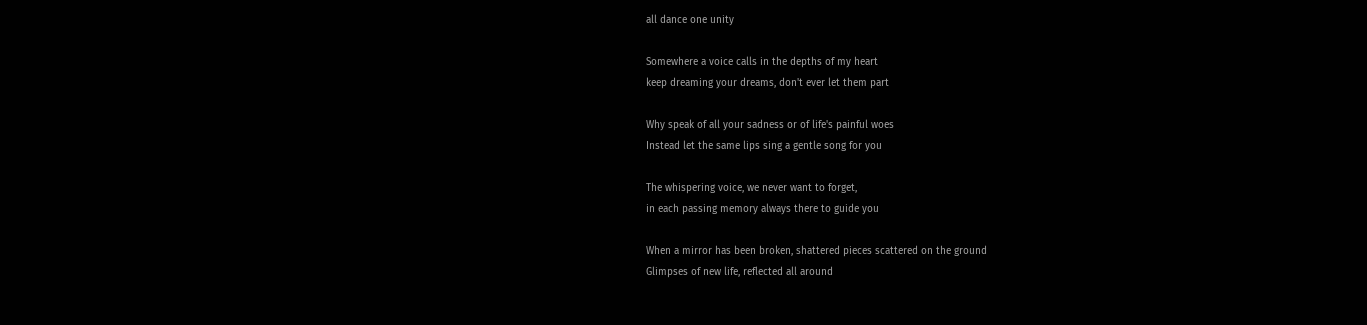all dance one unity

Somewhere a voice calls in the depths of my heart
keep dreaming your dreams, don't ever let them part

Why speak of all your sadness or of life's painful woes
Instead let the same lips sing a gentle song for you

The whispering voice, we never want to forget,
in each passing memory always there to guide you

When a mirror has been broken, shattered pieces scattered on the ground
Glimpses of new life, reflected all around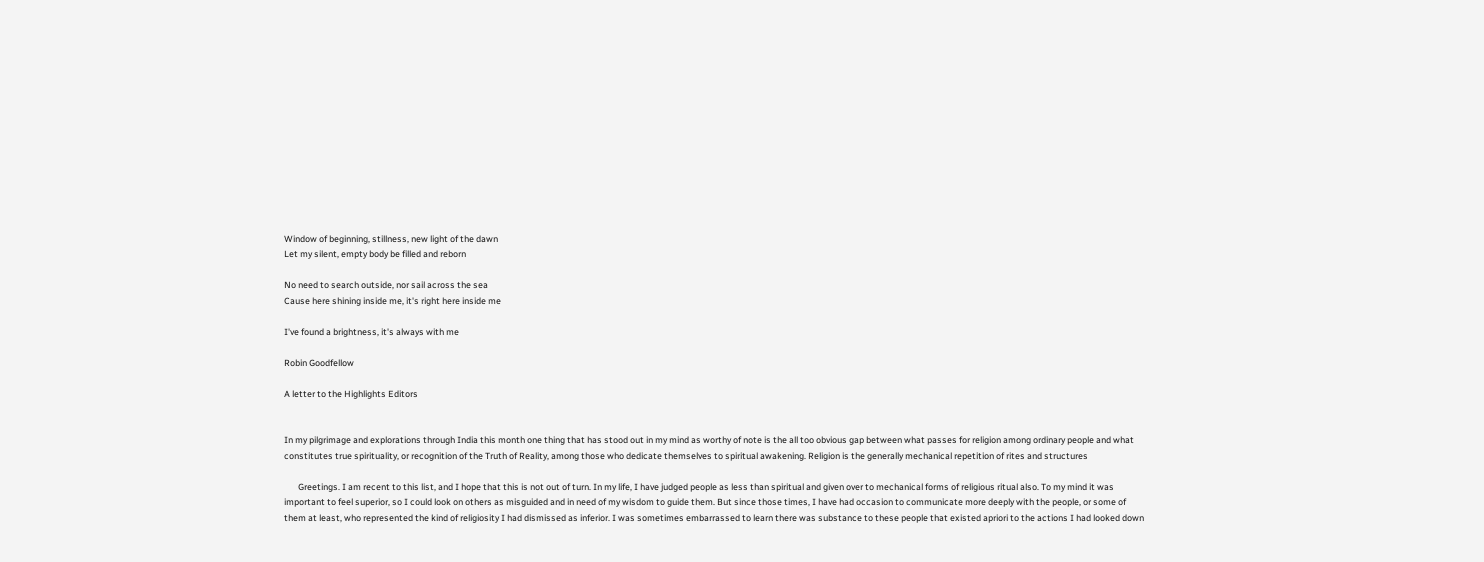Window of beginning, stillness, new light of the dawn
Let my silent, empty body be filled and reborn

No need to search outside, nor sail across the sea
Cause here shining inside me, it's right here inside me

I've found a brightness, it's always with me

Robin Goodfellow

A letter to the Highlights Editors


In my pilgrimage and explorations through India this month one thing that has stood out in my mind as worthy of note is the all too obvious gap between what passes for religion among ordinary people and what constitutes true spirituality, or recognition of the Truth of Reality, among those who dedicate themselves to spiritual awakening. Religion is the generally mechanical repetition of rites and structures

       Greetings. I am recent to this list, and I hope that this is not out of turn. In my life, I have judged people as less than spiritual and given over to mechanical forms of religious ritual also. To my mind it was important to feel superior, so I could look on others as misguided and in need of my wisdom to guide them. But since those times, I have had occasion to communicate more deeply with the people, or some of them at least, who represented the kind of religiosity I had dismissed as inferior. I was sometimes embarrassed to learn there was substance to these people that existed apriori to the actions I had looked down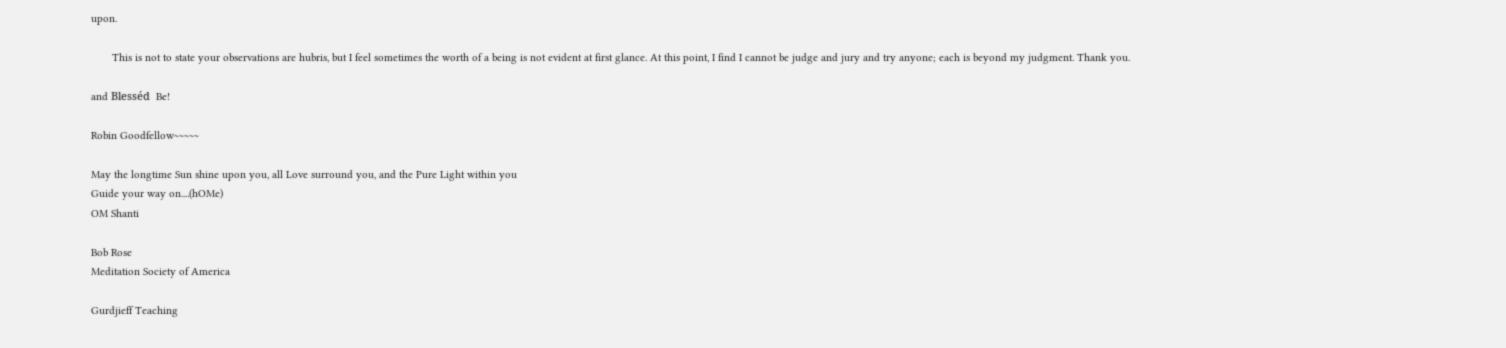upon.

       This is not to state your observations are hubris, but I feel sometimes the worth of a being is not evident at first glance. At this point, I find I cannot be judge and jury and try anyone; each is beyond my judgment. Thank you.

and Blesséd  Be!

Robin Goodfellow~~~~~

May the longtime Sun shine upon you, all Love surround you, and the Pure Light within you
Guide your way on....(hOMe)
OM Shanti

Bob Rose
Meditation Society of America

Gurdjieff Teaching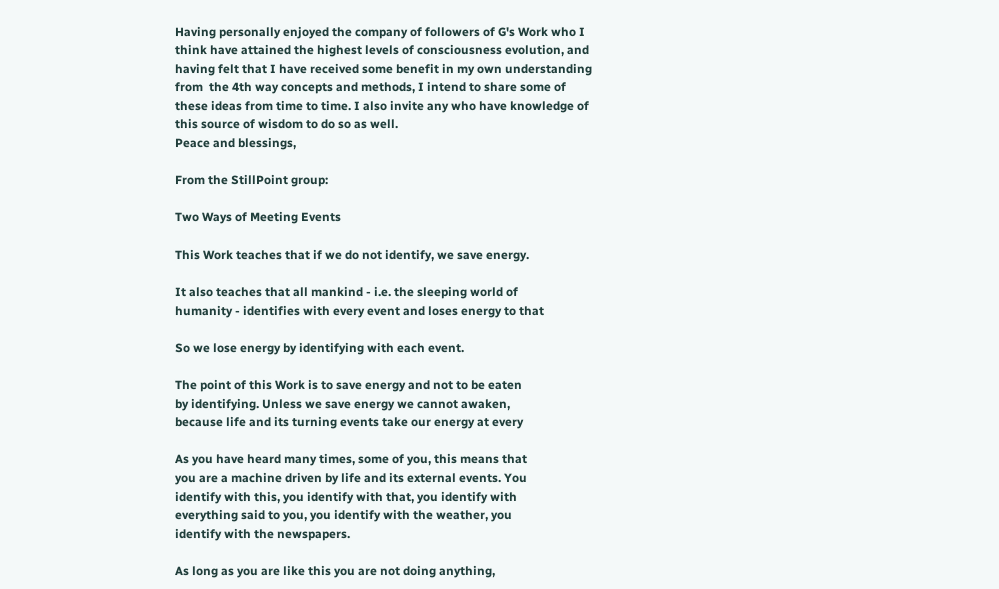Having personally enjoyed the company of followers of G's Work who I
think have attained the highest levels of consciousness evolution, and
having felt that I have received some benefit in my own understanding
from  the 4th way concepts and methods, I intend to share some of
these ideas from time to time. I also invite any who have knowledge of
this source of wisdom to do so as well.
Peace and blessings,

From the StillPoint group:

Two Ways of Meeting Events

This Work teaches that if we do not identify, we save energy.

It also teaches that all mankind - i.e. the sleeping world of
humanity - identifies with every event and loses energy to that

So we lose energy by identifying with each event.

The point of this Work is to save energy and not to be eaten
by identifying. Unless we save energy we cannot awaken,
because life and its turning events take our energy at every

As you have heard many times, some of you, this means that
you are a machine driven by life and its external events. You
identify with this, you identify with that, you identify with
everything said to you, you identify with the weather, you
identify with the newspapers.

As long as you are like this you are not doing anything,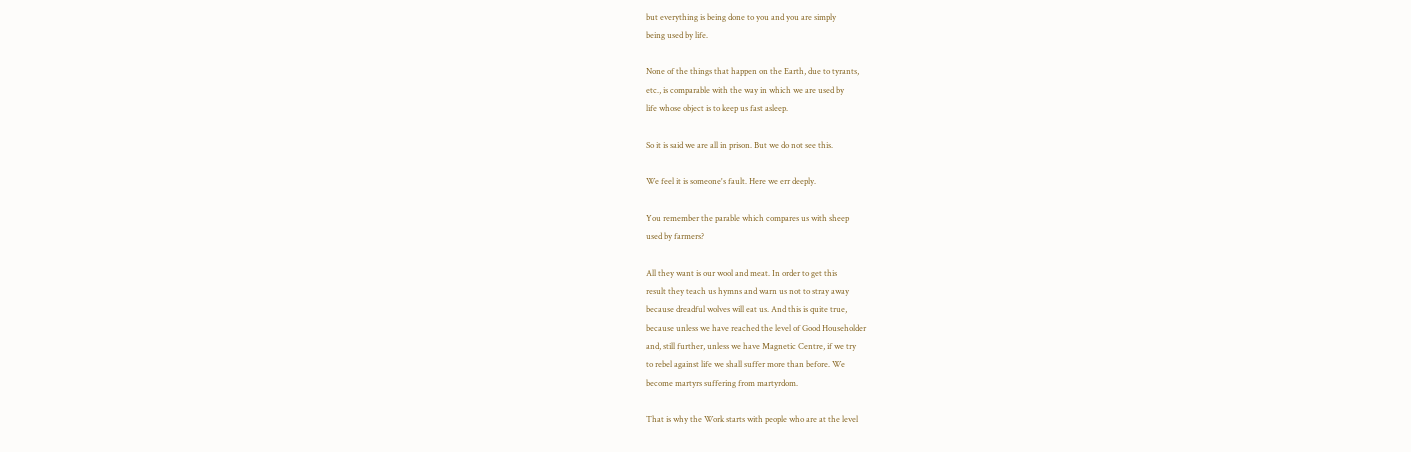but everything is being done to you and you are simply
being used by life.

None of the things that happen on the Earth, due to tyrants,
etc., is comparable with the way in which we are used by
life whose object is to keep us fast asleep.

So it is said we are all in prison. But we do not see this.

We feel it is someone's fault. Here we err deeply.

You remember the parable which compares us with sheep
used by farmers?

All they want is our wool and meat. In order to get this
result they teach us hymns and warn us not to stray away
because dreadful wolves will eat us. And this is quite true,
because unless we have reached the level of Good Householder
and, still further, unless we have Magnetic Centre, if we try
to rebel against life we shall suffer more than before. We
become martyrs suffering from martyrdom.

That is why the Work starts with people who are at the level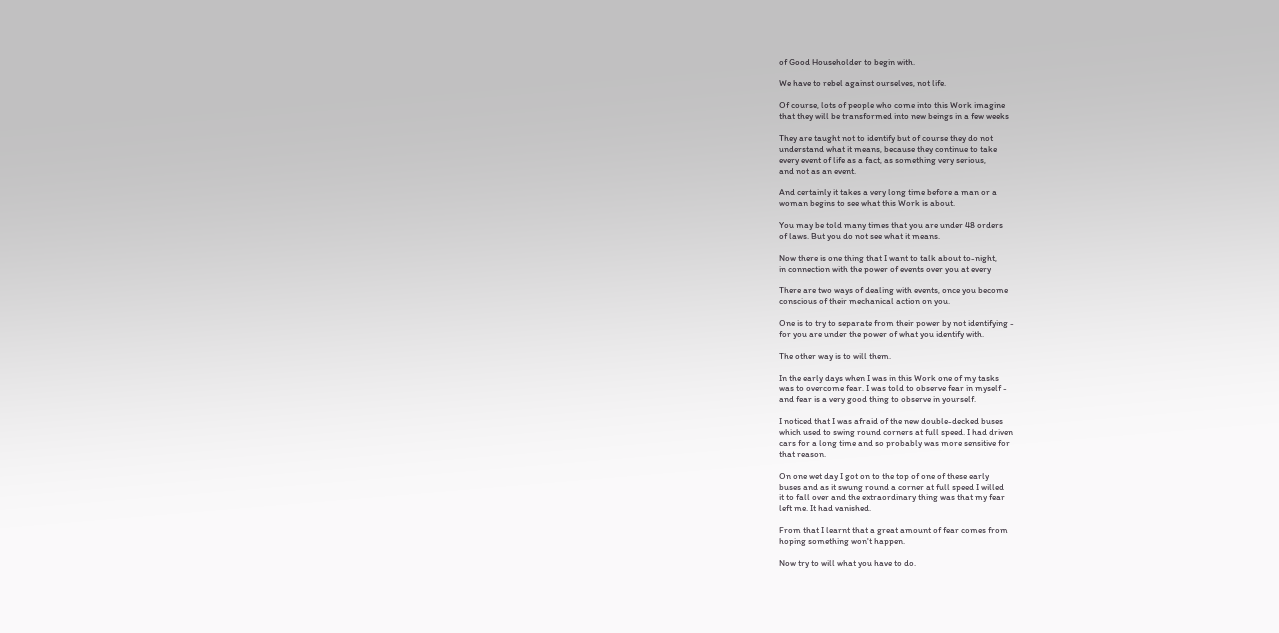of Good Householder to begin with.

We have to rebel against ourselves, not life.

Of course, lots of people who come into this Work imagine
that they will be transformed into new beings in a few weeks

They are taught not to identify but of course they do not
understand what it means, because they continue to take
every event of life as a fact, as something very serious,
and not as an event.

And certainly it takes a very long time before a man or a
woman begins to see what this Work is about.

You may be told many times that you are under 48 orders
of laws. But you do not see what it means.

Now there is one thing that I want to talk about to-night,
in connection with the power of events over you at every

There are two ways of dealing with events, once you become
conscious of their mechanical action on you.

One is to try to separate from their power by not identifying -
for you are under the power of what you identify with.

The other way is to will them.

In the early days when I was in this Work one of my tasks
was to overcome fear. I was told to observe fear in myself -
and fear is a very good thing to observe in yourself.

I noticed that I was afraid of the new double-decked buses
which used to swing round corners at full speed. I had driven
cars for a long time and so probably was more sensitive for
that reason.

On one wet day I got on to the top of one of these early
buses and as it swung round a corner at full speed I willed
it to fall over and the extraordinary thing was that my fear
left me. It had vanished.

From that I learnt that a great amount of fear comes from
hoping something won't happen.

Now try to will what you have to do.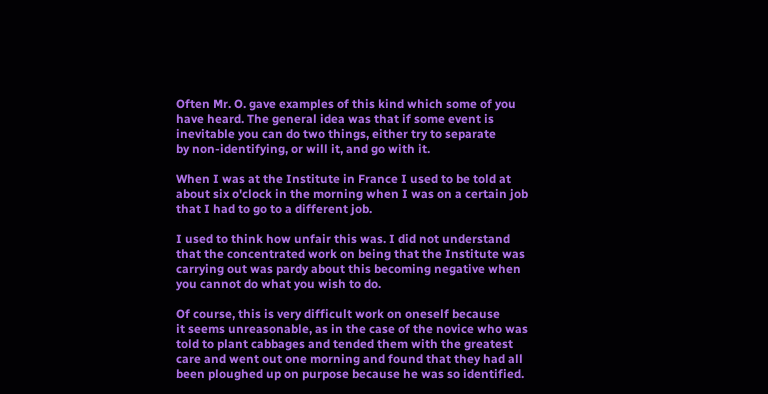Often Mr. O. gave examples of this kind which some of you
have heard. The general idea was that if some event is
inevitable you can do two things, either try to separate
by non-identifying, or will it, and go with it.

When I was at the Institute in France I used to be told at
about six o'clock in the morning when I was on a certain job
that I had to go to a different job.

I used to think how unfair this was. I did not understand
that the concentrated work on being that the Institute was
carrying out was pardy about this becoming negative when
you cannot do what you wish to do.

Of course, this is very difficult work on oneself because
it seems unreasonable, as in the case of the novice who was
told to plant cabbages and tended them with the greatest
care and went out one morning and found that they had all
been ploughed up on purpose because he was so identified.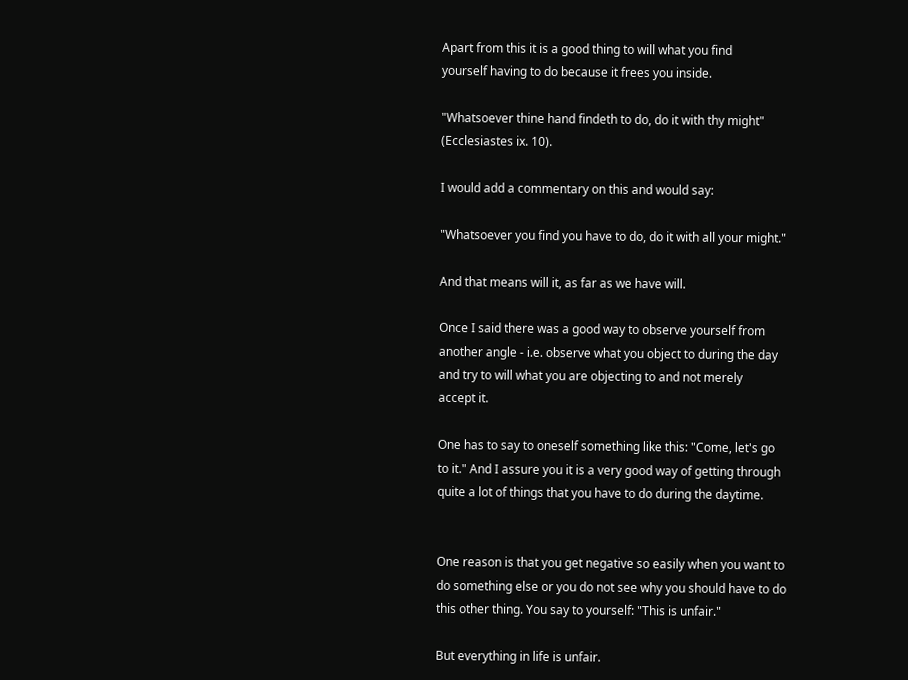Apart from this it is a good thing to will what you find
yourself having to do because it frees you inside.

"Whatsoever thine hand findeth to do, do it with thy might"
(Ecclesiastes ix. 10).

I would add a commentary on this and would say:

"Whatsoever you find you have to do, do it with all your might."

And that means will it, as far as we have will.

Once I said there was a good way to observe yourself from
another angle - i.e. observe what you object to during the day
and try to will what you are objecting to and not merely
accept it.

One has to say to oneself something like this: "Come, let's go
to it." And I assure you it is a very good way of getting through
quite a lot of things that you have to do during the daytime.


One reason is that you get negative so easily when you want to
do something else or you do not see why you should have to do
this other thing. You say to yourself: "This is unfair."

But everything in life is unfair.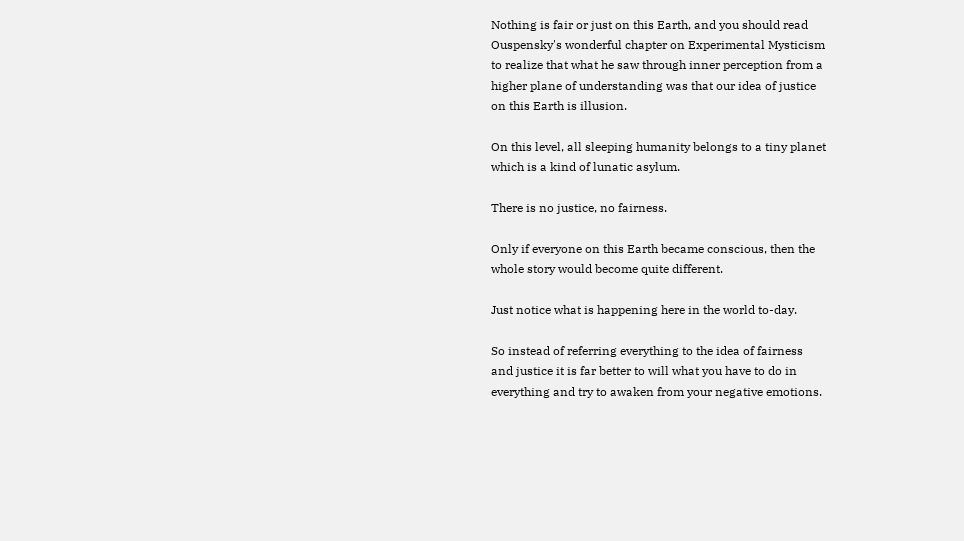Nothing is fair or just on this Earth, and you should read
Ouspensky's wonderful chapter on Experimental Mysticism
to realize that what he saw through inner perception from a
higher plane of understanding was that our idea of justice
on this Earth is illusion.

On this level, all sleeping humanity belongs to a tiny planet
which is a kind of lunatic asylum.

There is no justice, no fairness.

Only if everyone on this Earth became conscious, then the
whole story would become quite different.

Just notice what is happening here in the world to-day.

So instead of referring everything to the idea of fairness
and justice it is far better to will what you have to do in
everything and try to awaken from your negative emotions.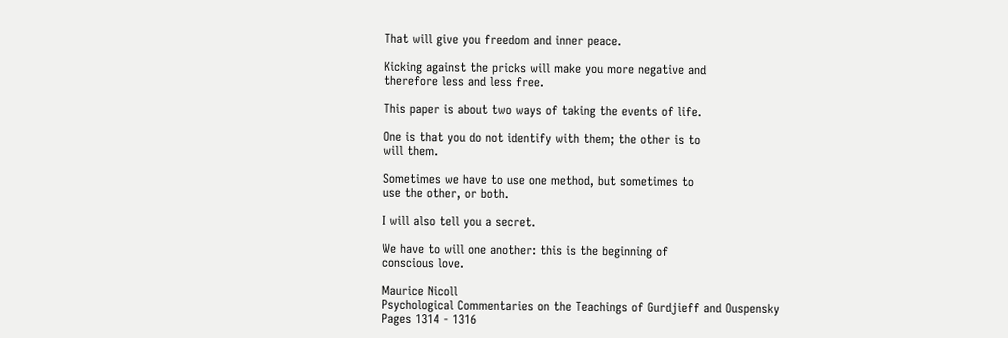That will give you freedom and inner peace.

Kicking against the pricks will make you more negative and
therefore less and less free.

This paper is about two ways of taking the events of life.

One is that you do not identify with them; the other is to
will them.

Sometimes we have to use one method, but sometimes to
use the other, or both.

I will also tell you a secret.

We have to will one another: this is the beginning of
conscious love.

Maurice Nicoll
Psychological Commentaries on the Teachings of Gurdjieff and Ouspensky
Pages 1314 - 1316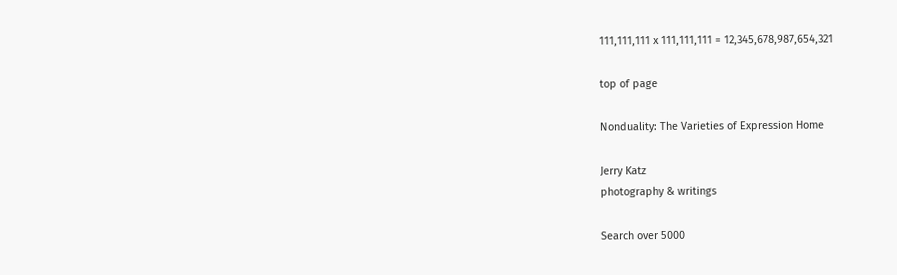111,111,111 x 111,111,111 = 12,345,678,987,654,321

top of page

Nonduality: The Varieties of Expression Home

Jerry Katz
photography & writings

Search over 5000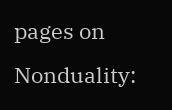pages on Nonduality: